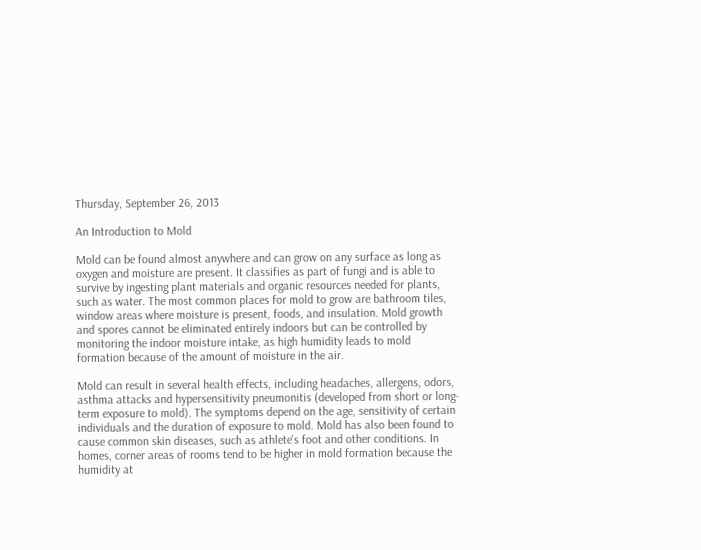Thursday, September 26, 2013

An Introduction to Mold

Mold can be found almost anywhere and can grow on any surface as long as oxygen and moisture are present. It classifies as part of fungi and is able to survive by ingesting plant materials and organic resources needed for plants, such as water. The most common places for mold to grow are bathroom tiles, window areas where moisture is present, foods, and insulation. Mold growth and spores cannot be eliminated entirely indoors but can be controlled by monitoring the indoor moisture intake, as high humidity leads to mold formation because of the amount of moisture in the air.

Mold can result in several health effects, including headaches, allergens, odors, asthma attacks and hypersensitivity pneumonitis (developed from short or long-term exposure to mold). The symptoms depend on the age, sensitivity of certain individuals and the duration of exposure to mold. Mold has also been found to cause common skin diseases, such as athlete's foot and other conditions. In homes, corner areas of rooms tend to be higher in mold formation because the humidity at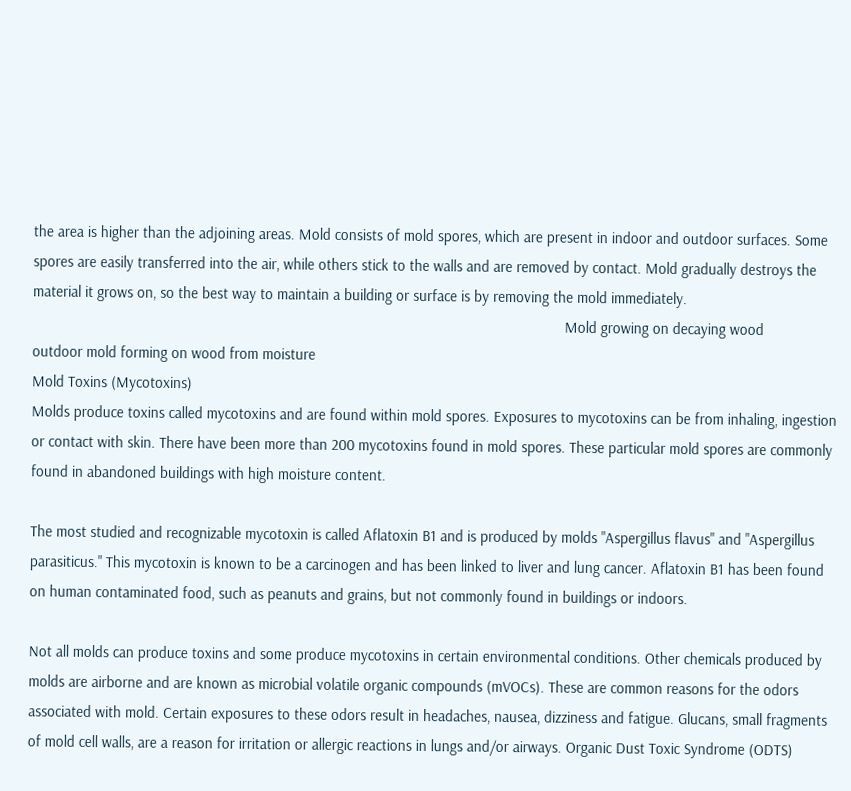the area is higher than the adjoining areas. Mold consists of mold spores, which are present in indoor and outdoor surfaces. Some spores are easily transferred into the air, while others stick to the walls and are removed by contact. Mold gradually destroys the material it grows on, so the best way to maintain a building or surface is by removing the mold immediately.
                                                                                                                                     Mold growing on decaying wood
outdoor mold forming on wood from moisture
Mold Toxins (Mycotoxins)
Molds produce toxins called mycotoxins and are found within mold spores. Exposures to mycotoxins can be from inhaling, ingestion or contact with skin. There have been more than 200 mycotoxins found in mold spores. These particular mold spores are commonly found in abandoned buildings with high moisture content.

The most studied and recognizable mycotoxin is called Aflatoxin B1 and is produced by molds "Aspergillus flavus" and "Aspergillus parasiticus." This mycotoxin is known to be a carcinogen and has been linked to liver and lung cancer. Aflatoxin B1 has been found on human contaminated food, such as peanuts and grains, but not commonly found in buildings or indoors.

Not all molds can produce toxins and some produce mycotoxins in certain environmental conditions. Other chemicals produced by molds are airborne and are known as microbial volatile organic compounds (mVOCs). These are common reasons for the odors associated with mold. Certain exposures to these odors result in headaches, nausea, dizziness and fatigue. Glucans, small fragments of mold cell walls, are a reason for irritation or allergic reactions in lungs and/or airways. Organic Dust Toxic Syndrome (ODTS)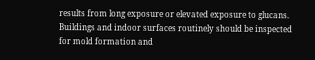results from long exposure or elevated exposure to glucans. Buildings and indoor surfaces routinely should be inspected for mold formation and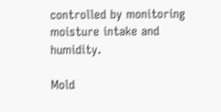controlled by monitoring moisture intake and humidity.

Mold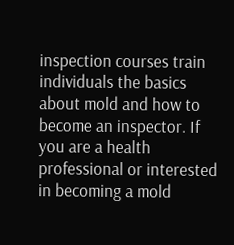inspection courses train individuals the basics about mold and how to become an inspector. If you are a health professional or interested in becoming a mold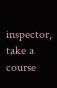inspector, take a course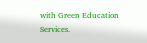with Green Education Services.